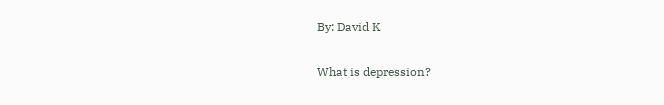By: David K

What is depression?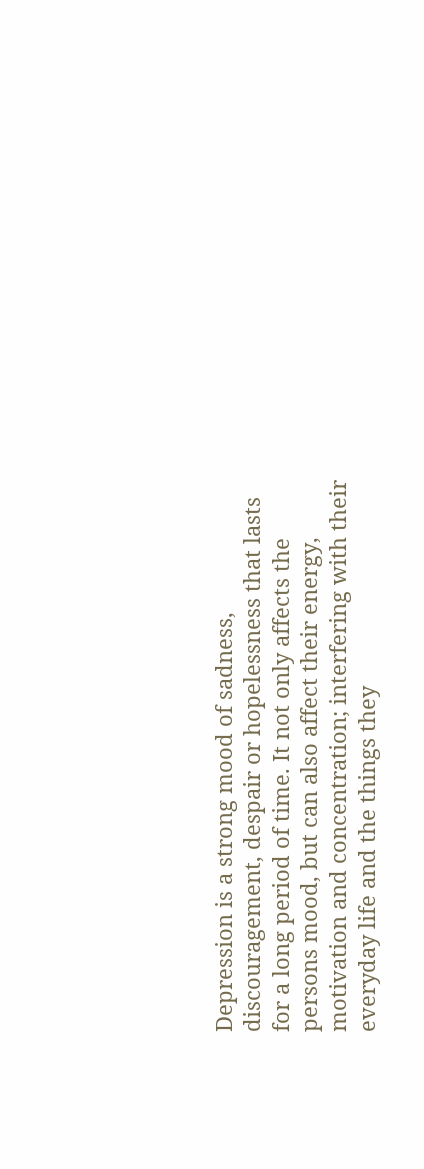Depression is a strong mood of sadness, discouragement, despair or hopelessness that lasts for a long period of time. It not only affects the persons mood, but can also affect their energy, motivation and concentration; interfering with their everyday life and the things they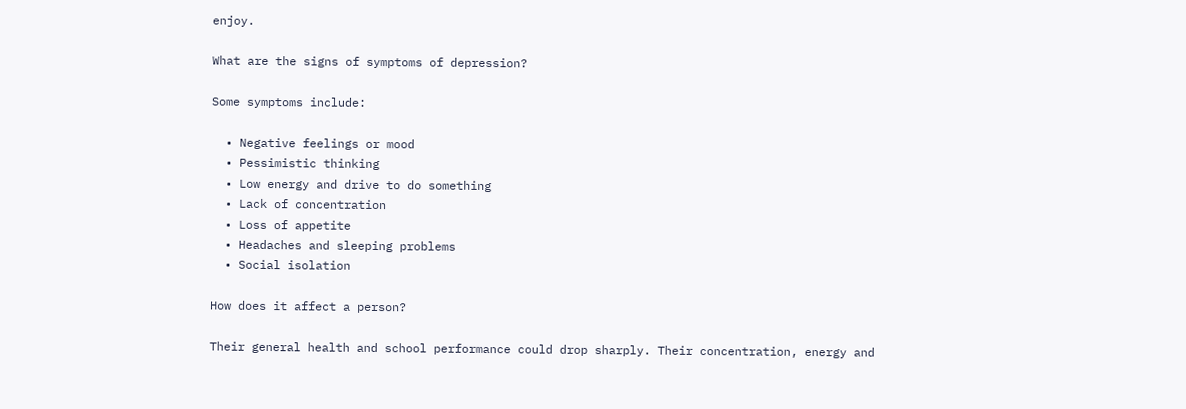enjoy.

What are the signs of symptoms of depression?

Some symptoms include:

  • Negative feelings or mood
  • Pessimistic thinking
  • Low energy and drive to do something
  • Lack of concentration
  • Loss of appetite
  • Headaches and sleeping problems
  • Social isolation

How does it affect a person?

Their general health and school performance could drop sharply. Their concentration, energy and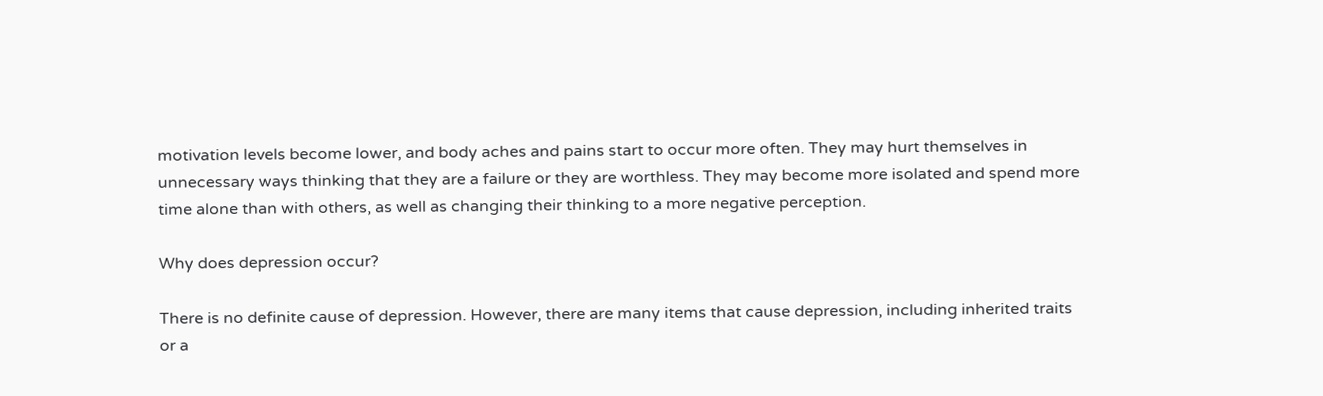motivation levels become lower, and body aches and pains start to occur more often. They may hurt themselves in unnecessary ways thinking that they are a failure or they are worthless. They may become more isolated and spend more time alone than with others, as well as changing their thinking to a more negative perception.

Why does depression occur?

There is no definite cause of depression. However, there are many items that cause depression, including inherited traits or a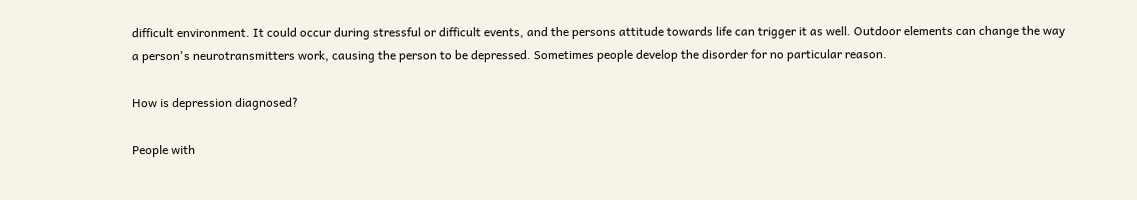difficult environment. It could occur during stressful or difficult events, and the persons attitude towards life can trigger it as well. Outdoor elements can change the way a person's neurotransmitters work, causing the person to be depressed. Sometimes people develop the disorder for no particular reason.

How is depression diagnosed?

People with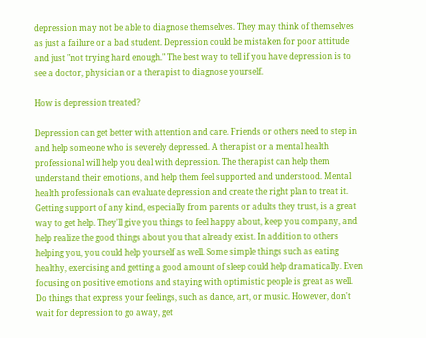depression may not be able to diagnose themselves. They may think of themselves as just a failure or a bad student. Depression could be mistaken for poor attitude and just "not trying hard enough." The best way to tell if you have depression is to see a doctor, physician or a therapist to diagnose yourself.

How is depression treated?

Depression can get better with attention and care. Friends or others need to step in and help someone who is severely depressed. A therapist or a mental health professional will help you deal with depression. The therapist can help them understand their emotions, and help them feel supported and understood. Mental health professionals can evaluate depression and create the right plan to treat it. Getting support of any kind, especially from parents or adults they trust, is a great way to get help. They'll give you things to feel happy about, keep you company, and help realize the good things about you that already exist. In addition to others helping you, you could help yourself as well. Some simple things such as eating healthy, exercising and getting a good amount of sleep could help dramatically. Even focusing on positive emotions and staying with optimistic people is great as well. Do things that express your feelings, such as dance, art, or music. However, don't wait for depression to go away, get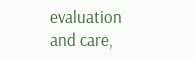evaluation and care,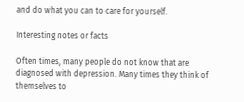and do what you can to care for yourself.

Interesting notes or facts

Often times, many people do not know that are diagnosed with depression. Many times they think of themselves to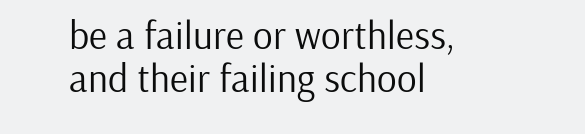be a failure or worthless, and their failing school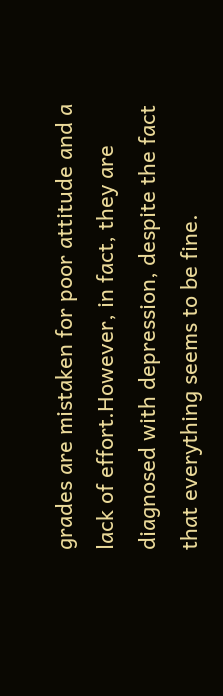grades are mistaken for poor attitude and a lack of effort.However, in fact, they are diagnosed with depression, despite the fact that everything seems to be fine.